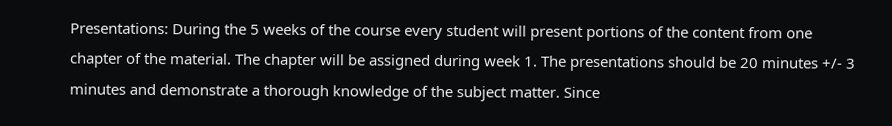Presentations: During the 5 weeks of the course every student will present portions of the content from one chapter of the material. The chapter will be assigned during week 1. The presentations should be 20 minutes +/- 3 minutes and demonstrate a thorough knowledge of the subject matter. Since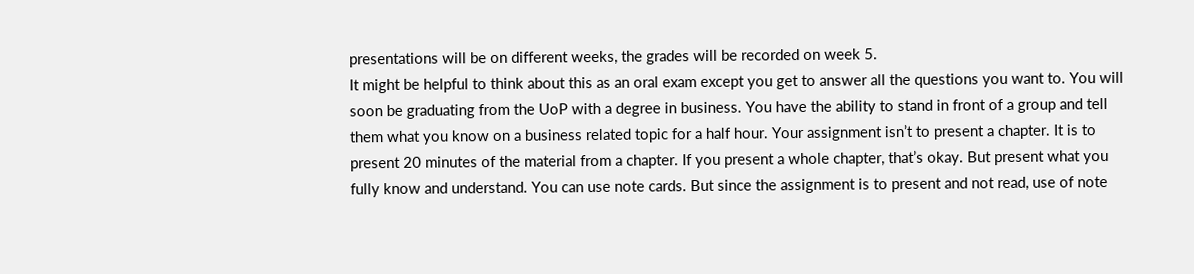presentations will be on different weeks, the grades will be recorded on week 5.
It might be helpful to think about this as an oral exam except you get to answer all the questions you want to. You will soon be graduating from the UoP with a degree in business. You have the ability to stand in front of a group and tell them what you know on a business related topic for a half hour. Your assignment isn’t to present a chapter. It is to present 20 minutes of the material from a chapter. If you present a whole chapter, that’s okay. But present what you fully know and understand. You can use note cards. But since the assignment is to present and not read, use of note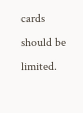cards should be limited.